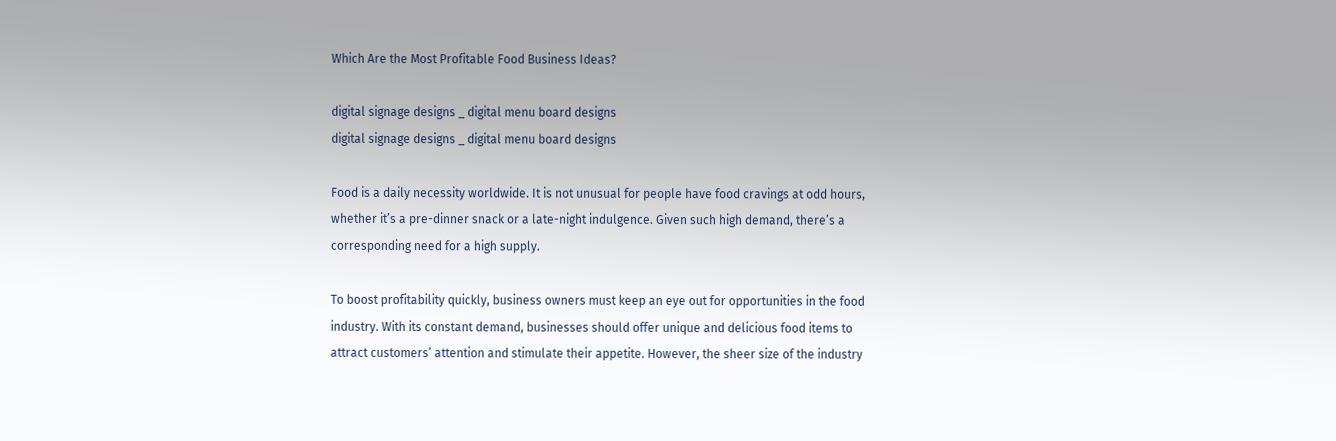Which Are the Most Profitable Food Business Ideas?

digital signage designs _ digital menu board designs
digital signage designs _ digital menu board designs

Food is a daily necessity worldwide. It is not unusual for people have food cravings at odd hours, whether it’s a pre-dinner snack or a late-night indulgence. Given such high demand, there’s a corresponding need for a high supply.

To boost profitability quickly, business owners must keep an eye out for opportunities in the food industry. With its constant demand, businesses should offer unique and delicious food items to attract customers’ attention and stimulate their appetite. However, the sheer size of the industry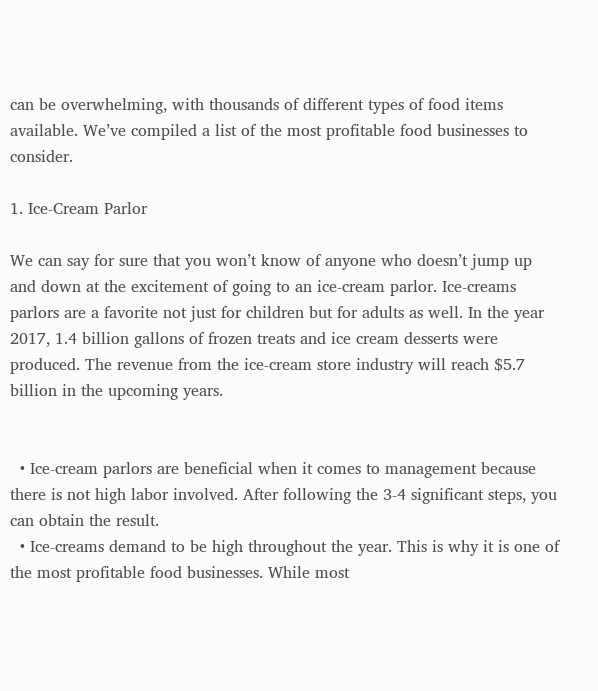can be overwhelming, with thousands of different types of food items available. We’ve compiled a list of the most profitable food businesses to consider.

1. Ice-Cream Parlor

We can say for sure that you won’t know of anyone who doesn’t jump up and down at the excitement of going to an ice-cream parlor. Ice-creams parlors are a favorite not just for children but for adults as well. In the year 2017, 1.4 billion gallons of frozen treats and ice cream desserts were produced. The revenue from the ice-cream store industry will reach $5.7 billion in the upcoming years.


  • Ice-cream parlors are beneficial when it comes to management because there is not high labor involved. After following the 3-4 significant steps, you can obtain the result.
  • Ice-creams demand to be high throughout the year. This is why it is one of the most profitable food businesses. While most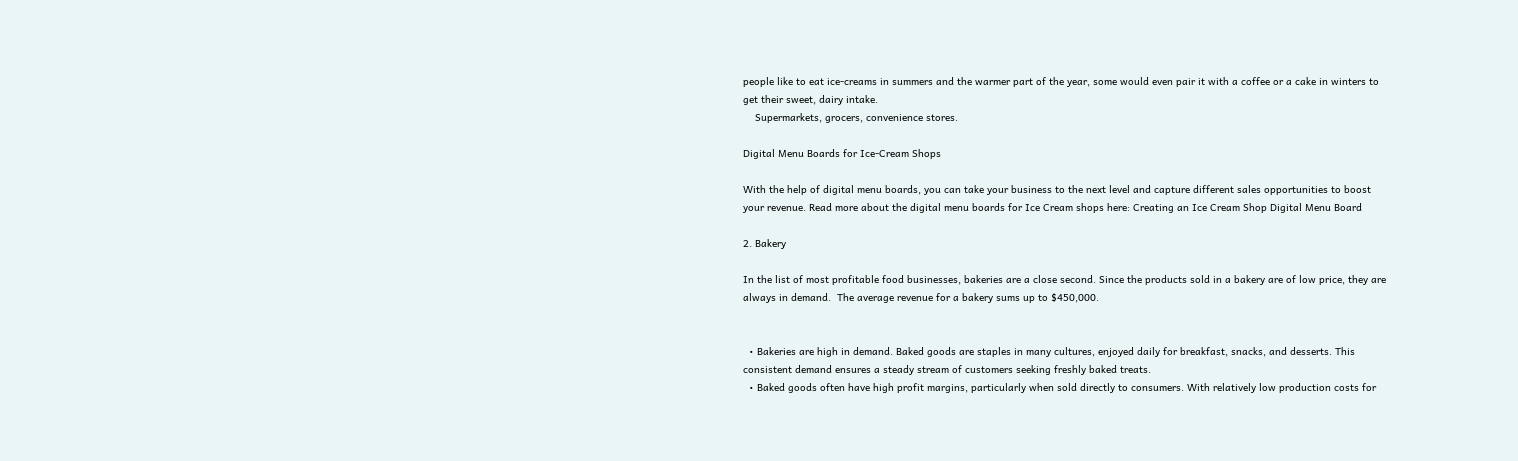people like to eat ice-creams in summers and the warmer part of the year, some would even pair it with a coffee or a cake in winters to get their sweet, dairy intake.
    Supermarkets, grocers, convenience stores.

Digital Menu Boards for Ice-Cream Shops

With the help of digital menu boards, you can take your business to the next level and capture different sales opportunities to boost your revenue. Read more about the digital menu boards for Ice Cream shops here: Creating an Ice Cream Shop Digital Menu Board

2. Bakery

In the list of most profitable food businesses, bakeries are a close second. Since the products sold in a bakery are of low price, they are always in demand.  The average revenue for a bakery sums up to $450,000.


  • Bakeries are high in demand. Baked goods are staples in many cultures, enjoyed daily for breakfast, snacks, and desserts. This consistent demand ensures a steady stream of customers seeking freshly baked treats.
  • Baked goods often have high profit margins, particularly when sold directly to consumers. With relatively low production costs for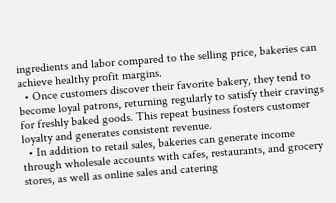ingredients and labor compared to the selling price, bakeries can achieve healthy profit margins.
  • Once customers discover their favorite bakery, they tend to become loyal patrons, returning regularly to satisfy their cravings for freshly baked goods. This repeat business fosters customer loyalty and generates consistent revenue.
  • In addition to retail sales, bakeries can generate income through wholesale accounts with cafes, restaurants, and grocery stores, as well as online sales and catering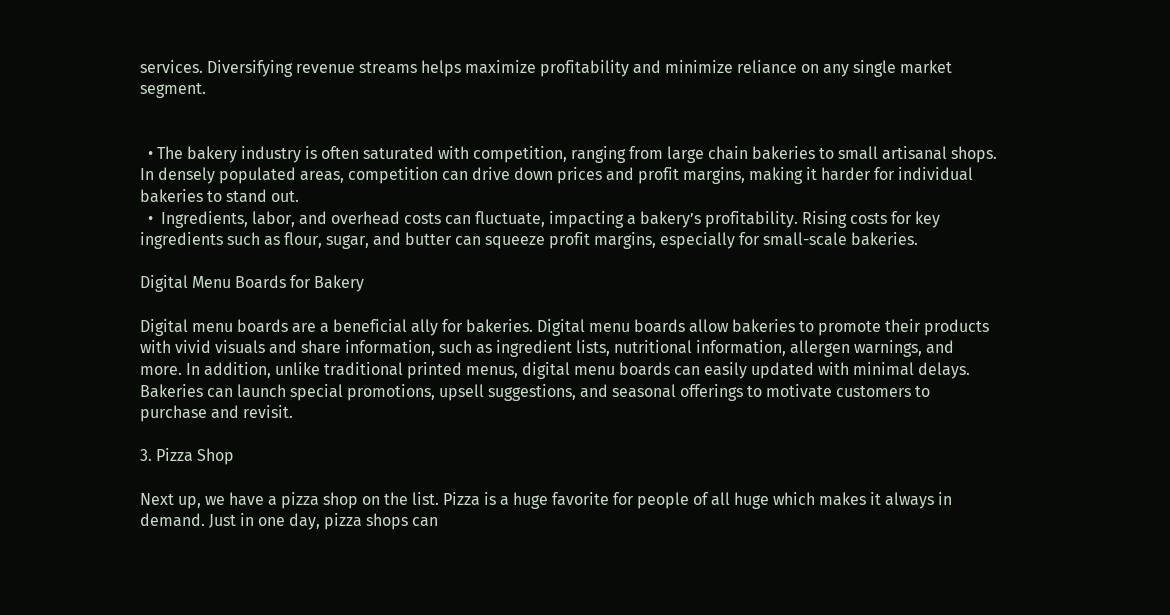services. Diversifying revenue streams helps maximize profitability and minimize reliance on any single market segment.


  • The bakery industry is often saturated with competition, ranging from large chain bakeries to small artisanal shops. In densely populated areas, competition can drive down prices and profit margins, making it harder for individual bakeries to stand out.
  •  Ingredients, labor, and overhead costs can fluctuate, impacting a bakery’s profitability. Rising costs for key ingredients such as flour, sugar, and butter can squeeze profit margins, especially for small-scale bakeries.

Digital Menu Boards for Bakery

Digital menu boards are a beneficial ally for bakeries. Digital menu boards allow bakeries to promote their products with vivid visuals and share information, such as ingredient lists, nutritional information, allergen warnings, and more. In addition, unlike traditional printed menus, digital menu boards can easily updated with minimal delays. Bakeries can launch special promotions, upsell suggestions, and seasonal offerings to motivate customers to purchase and revisit.

3. Pizza Shop

Next up, we have a pizza shop on the list. Pizza is a huge favorite for people of all huge which makes it always in demand. Just in one day, pizza shops can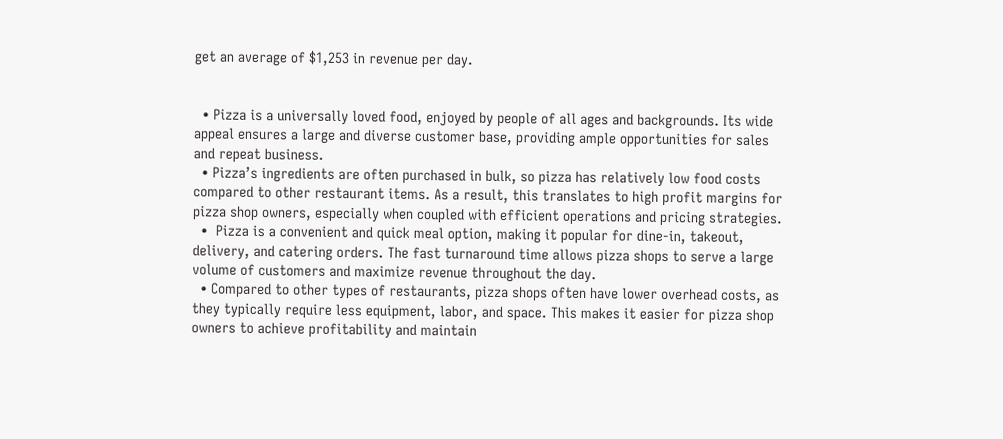get an average of $1,253 in revenue per day.


  • Pizza is a universally loved food, enjoyed by people of all ages and backgrounds. Its wide appeal ensures a large and diverse customer base, providing ample opportunities for sales and repeat business.
  • Pizza’s ingredients are often purchased in bulk, so pizza has relatively low food costs compared to other restaurant items. As a result, this translates to high profit margins for pizza shop owners, especially when coupled with efficient operations and pricing strategies.
  •  Pizza is a convenient and quick meal option, making it popular for dine-in, takeout, delivery, and catering orders. The fast turnaround time allows pizza shops to serve a large volume of customers and maximize revenue throughout the day.
  • Compared to other types of restaurants, pizza shops often have lower overhead costs, as they typically require less equipment, labor, and space. This makes it easier for pizza shop owners to achieve profitability and maintain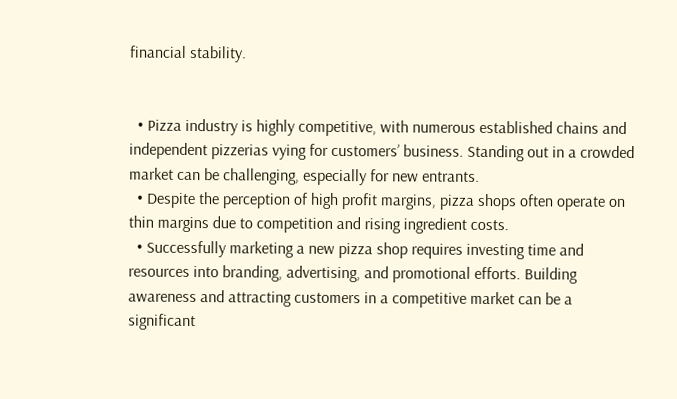financial stability.


  • Pizza industry is highly competitive, with numerous established chains and independent pizzerias vying for customers’ business. Standing out in a crowded market can be challenging, especially for new entrants.
  • Despite the perception of high profit margins, pizza shops often operate on thin margins due to competition and rising ingredient costs.
  • Successfully marketing a new pizza shop requires investing time and resources into branding, advertising, and promotional efforts. Building awareness and attracting customers in a competitive market can be a significant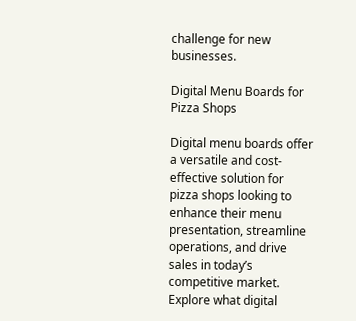challenge for new businesses.

Digital Menu Boards for Pizza Shops

Digital menu boards offer a versatile and cost-effective solution for pizza shops looking to enhance their menu presentation, streamline operations, and drive sales in today’s competitive market. Explore what digital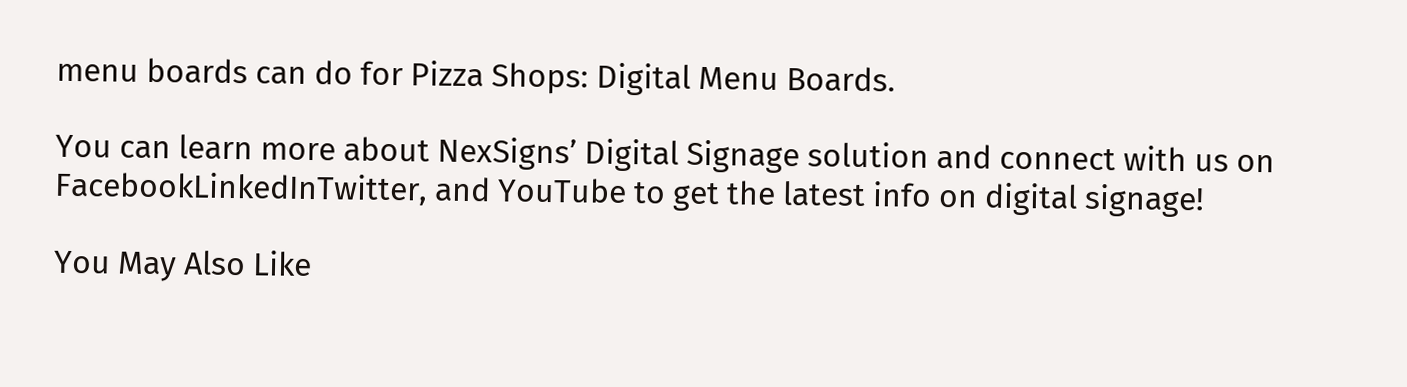menu boards can do for Pizza Shops: Digital Menu Boards.

You can learn more about NexSigns’ Digital Signage solution and connect with us on FacebookLinkedInTwitter, and YouTube to get the latest info on digital signage!

You May Also Like